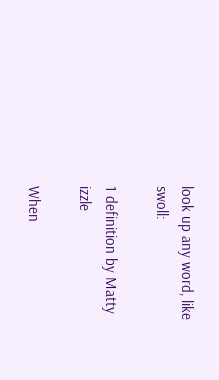look up any word, like swoll:

1 definition by Matty izzle

When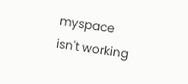myspace isn't working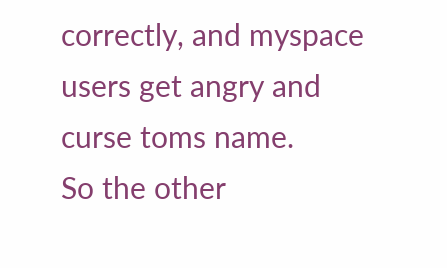correctly, and myspace users get angry and curse toms name.
So the other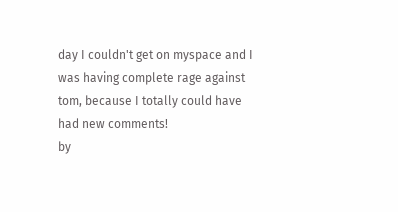day I couldn't get on myspace and I was having complete rage against tom, because I totally could have had new comments!
by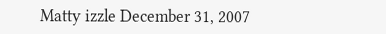Matty izzle December 31, 2007